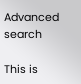Advanced search

This is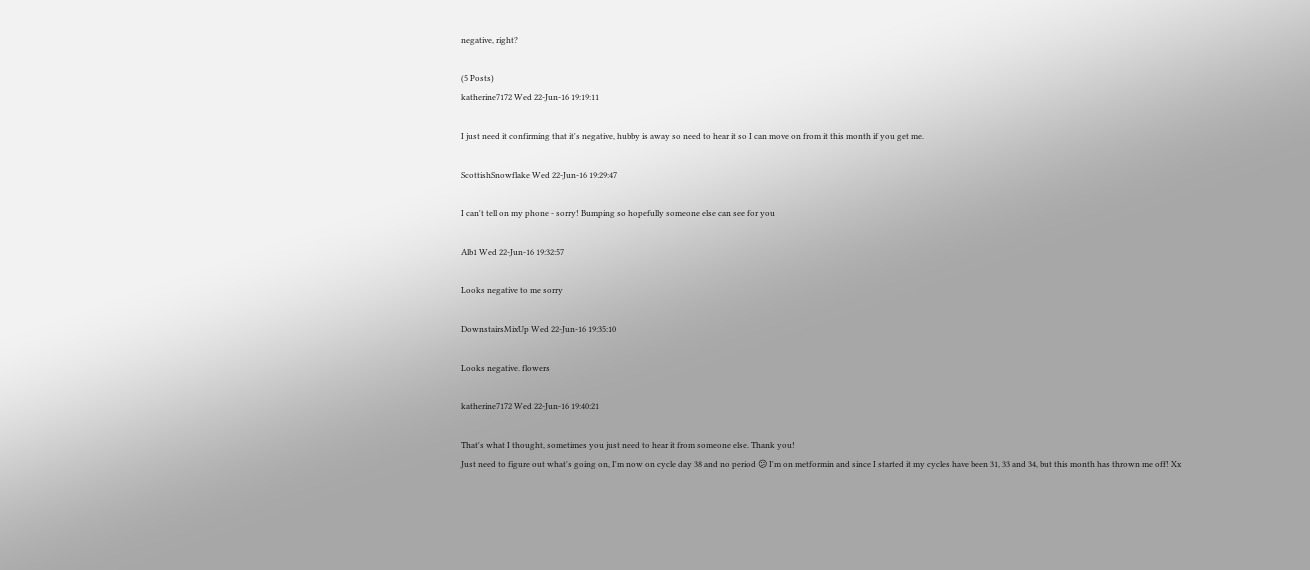negative, right?

(5 Posts)
katherine7172 Wed 22-Jun-16 19:19:11

I just need it confirming that it's negative, hubby is away so need to hear it so I can move on from it this month if you get me.

ScottishSnowflake Wed 22-Jun-16 19:29:47

I can't tell on my phone - sorry! Bumping so hopefully someone else can see for you

Alb1 Wed 22-Jun-16 19:32:57

Looks negative to me sorry

DownstairsMixUp Wed 22-Jun-16 19:35:10

Looks negative. flowers

katherine7172 Wed 22-Jun-16 19:40:21

That's what I thought, sometimes you just need to hear it from someone else. Thank you!
Just need to figure out what's going on, I'm now on cycle day 38 and no period 😕 I'm on metformin and since I started it my cycles have been 31, 33 and 34, but this month has thrown me off! Xx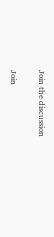Join the discussion

Join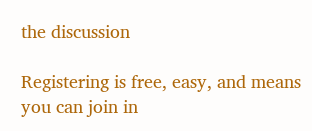the discussion

Registering is free, easy, and means you can join in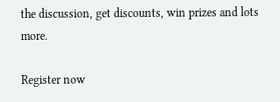the discussion, get discounts, win prizes and lots more.

Register now